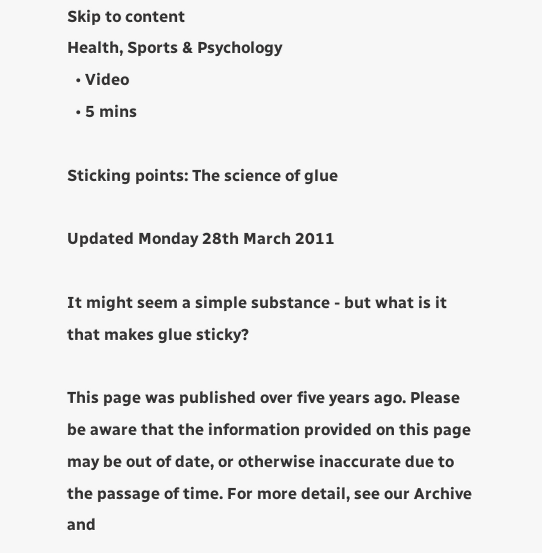Skip to content
Health, Sports & Psychology
  • Video
  • 5 mins

Sticking points: The science of glue

Updated Monday 28th March 2011

It might seem a simple substance - but what is it that makes glue sticky?

This page was published over five years ago. Please be aware that the information provided on this page may be out of date, or otherwise inaccurate due to the passage of time. For more detail, see our Archive and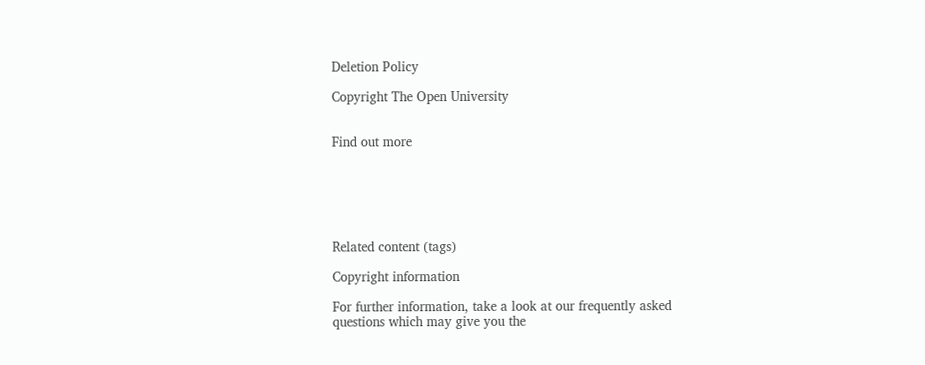Deletion Policy

Copyright The Open University


Find out more






Related content (tags)

Copyright information

For further information, take a look at our frequently asked questions which may give you the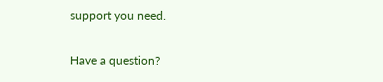support you need.

Have a question?